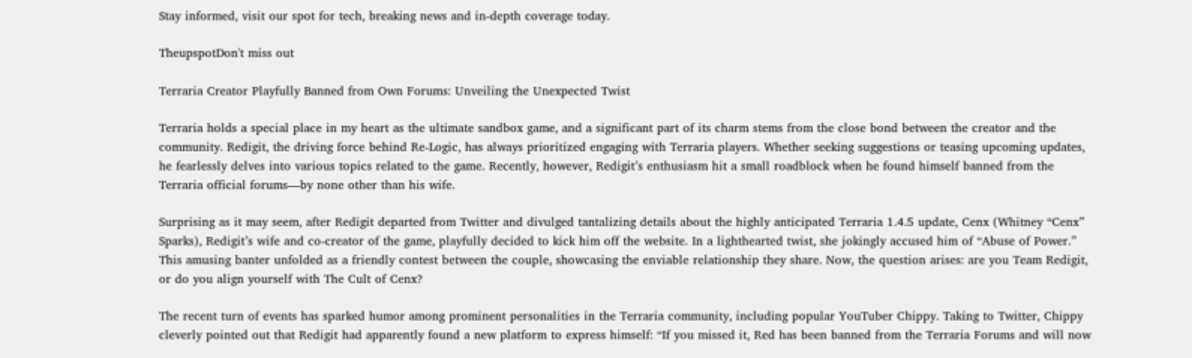Stay informed, visit our spot for tech, breaking news and in-depth coverage today.

TheupspotDon't miss out

Terraria Creator Playfully Banned from Own Forums: Unveiling the Unexpected Twist

Terraria holds a special place in my heart as the ultimate sandbox game, and a significant part of its charm stems from the close bond between the creator and the community. Redigit, the driving force behind Re-Logic, has always prioritized engaging with Terraria players. Whether seeking suggestions or teasing upcoming updates, he fearlessly delves into various topics related to the game. Recently, however, Redigit’s enthusiasm hit a small roadblock when he found himself banned from the Terraria official forums—by none other than his wife.

Surprising as it may seem, after Redigit departed from Twitter and divulged tantalizing details about the highly anticipated Terraria 1.4.5 update, Cenx (Whitney “Cenx” Sparks), Redigit’s wife and co-creator of the game, playfully decided to kick him off the website. In a lighthearted twist, she jokingly accused him of “Abuse of Power.” This amusing banter unfolded as a friendly contest between the couple, showcasing the enviable relationship they share. Now, the question arises: are you Team Redigit, or do you align yourself with The Cult of Cenx?

The recent turn of events has sparked humor among prominent personalities in the Terraria community, including popular YouTuber Chippy. Taking to Twitter, Chippy cleverly pointed out that Redigit had apparently found a new platform to express himself: “If you missed it, Red has been banned from the Terraria Forums and will now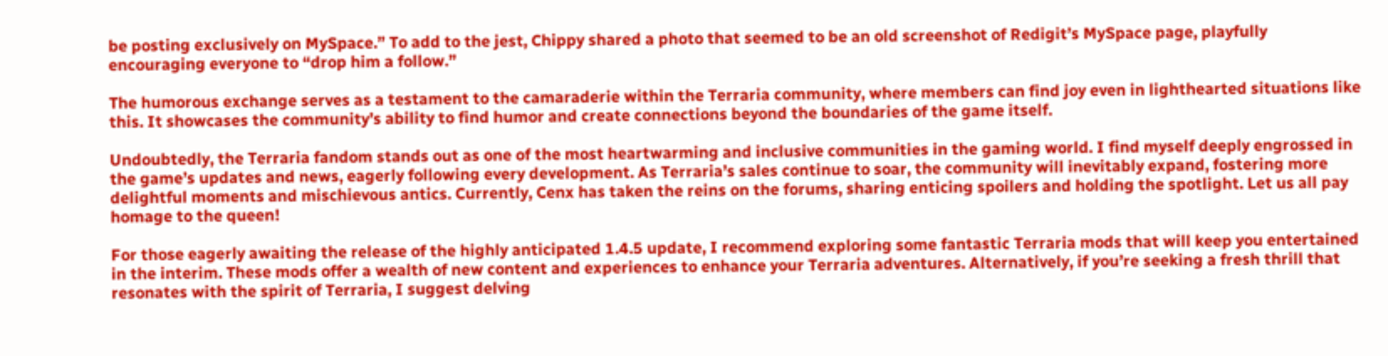be posting exclusively on MySpace.” To add to the jest, Chippy shared a photo that seemed to be an old screenshot of Redigit’s MySpace page, playfully encouraging everyone to “drop him a follow.”

The humorous exchange serves as a testament to the camaraderie within the Terraria community, where members can find joy even in lighthearted situations like this. It showcases the community’s ability to find humor and create connections beyond the boundaries of the game itself.

Undoubtedly, the Terraria fandom stands out as one of the most heartwarming and inclusive communities in the gaming world. I find myself deeply engrossed in the game’s updates and news, eagerly following every development. As Terraria’s sales continue to soar, the community will inevitably expand, fostering more delightful moments and mischievous antics. Currently, Cenx has taken the reins on the forums, sharing enticing spoilers and holding the spotlight. Let us all pay homage to the queen!

For those eagerly awaiting the release of the highly anticipated 1.4.5 update, I recommend exploring some fantastic Terraria mods that will keep you entertained in the interim. These mods offer a wealth of new content and experiences to enhance your Terraria adventures. Alternatively, if you’re seeking a fresh thrill that resonates with the spirit of Terraria, I suggest delving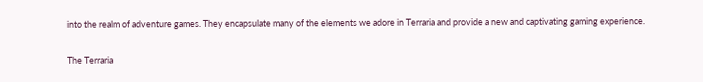into the realm of adventure games. They encapsulate many of the elements we adore in Terraria and provide a new and captivating gaming experience.

The Terraria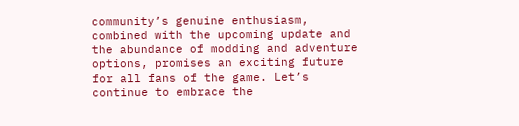community’s genuine enthusiasm, combined with the upcoming update and the abundance of modding and adventure options, promises an exciting future for all fans of the game. Let’s continue to embrace the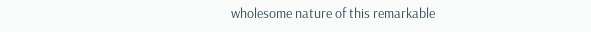wholesome nature of this remarkable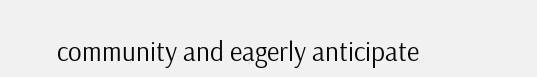community and eagerly anticipate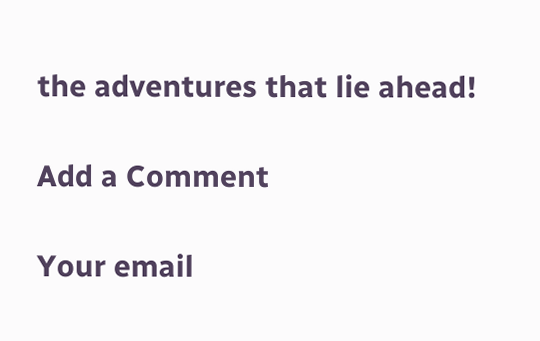the adventures that lie ahead!

Add a Comment

Your email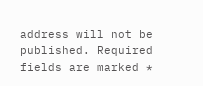address will not be published. Required fields are marked *